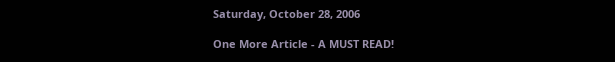Saturday, October 28, 2006

One More Article - A MUST READ!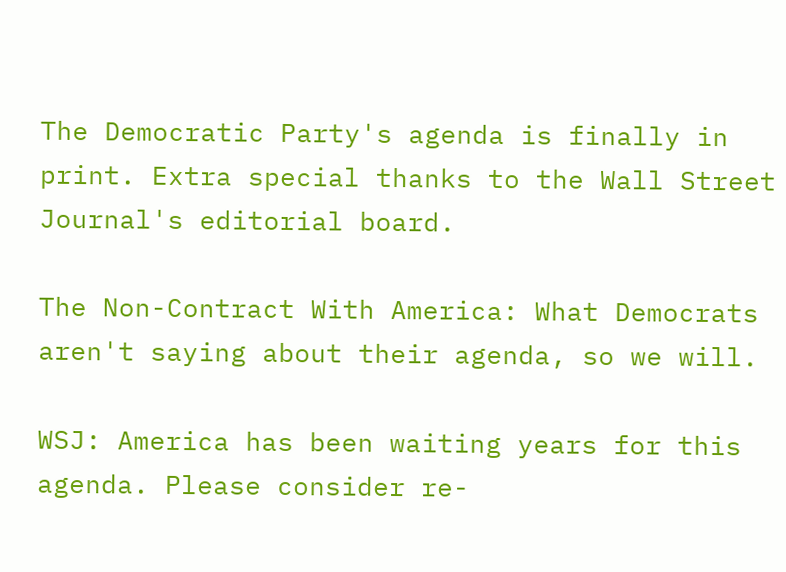The Democratic Party's agenda is finally in print. Extra special thanks to the Wall Street Journal's editorial board.

The Non-Contract With America: What Democrats aren't saying about their agenda, so we will.

WSJ: America has been waiting years for this agenda. Please consider re-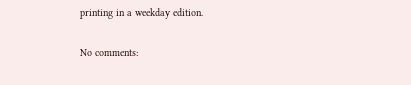printing in a weekday edition.

No comments: